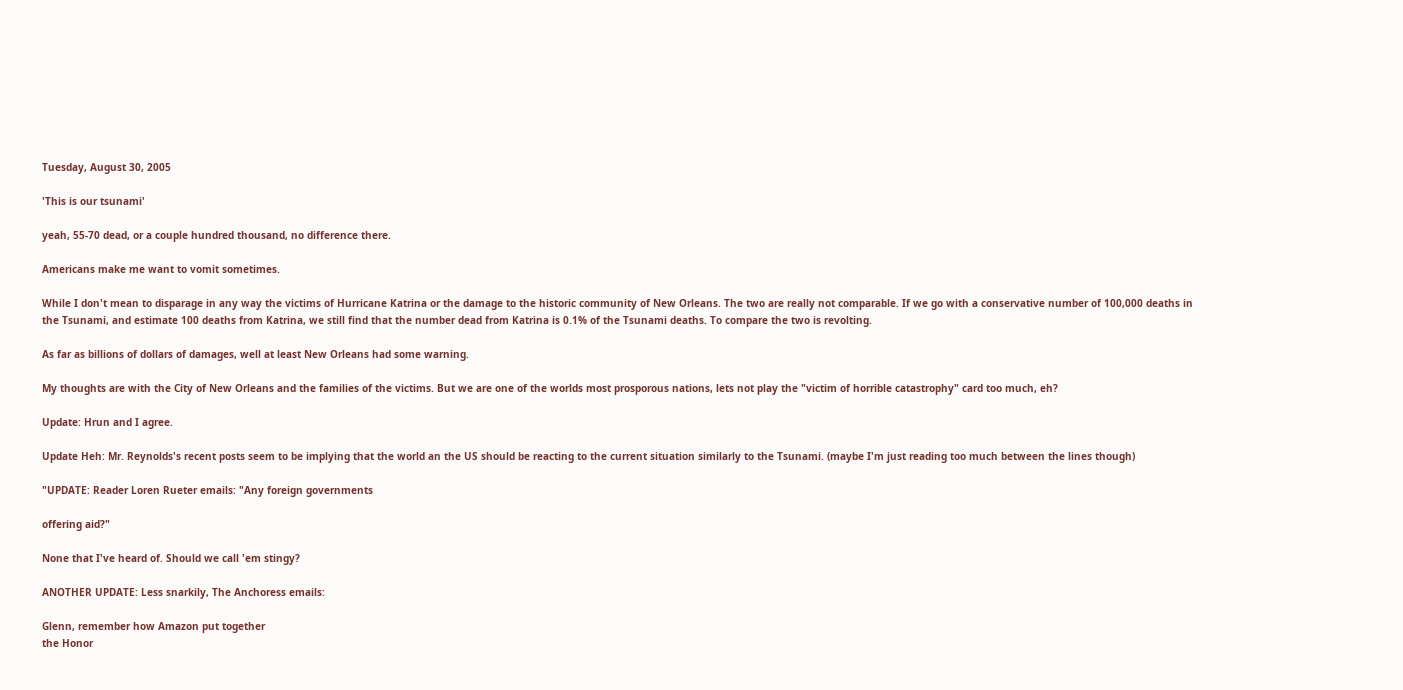Tuesday, August 30, 2005

'This is our tsunami'

yeah, 55-70 dead, or a couple hundred thousand, no difference there.

Americans make me want to vomit sometimes.

While I don't mean to disparage in any way the victims of Hurricane Katrina or the damage to the historic community of New Orleans. The two are really not comparable. If we go with a conservative number of 100,000 deaths in the Tsunami, and estimate 100 deaths from Katrina, we still find that the number dead from Katrina is 0.1% of the Tsunami deaths. To compare the two is revolting.

As far as billions of dollars of damages, well at least New Orleans had some warning.

My thoughts are with the City of New Orleans and the families of the victims. But we are one of the worlds most prosporous nations, lets not play the "victim of horrible catastrophy" card too much, eh?

Update: Hrun and I agree.

Update Heh: Mr. Reynolds's recent posts seem to be implying that the world an the US should be reacting to the current situation similarly to the Tsunami. (maybe I'm just reading too much between the lines though)

"UPDATE: Reader Loren Rueter emails: "Any foreign governments

offering aid?"

None that I've heard of. Should we call 'em stingy?

ANOTHER UPDATE: Less snarkily, The Anchoress emails:

Glenn, remember how Amazon put together
the Honor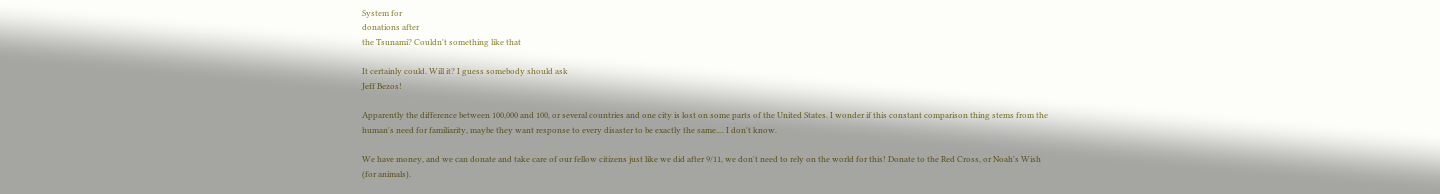System for
donations after
the Tsunami? Couldn't something like that

It certainly could. Will it? I guess somebody should ask
Jeff Bezos!

Apparently the difference between 100,000 and 100, or several countries and one city is lost on some parts of the United States. I wonder if this constant comparison thing stems from the human's need for familiarity, maybe they want response to every disaster to be exactly the same.... I don't know.

We have money, and we can donate and take care of our fellow citizens just like we did after 9/11, we don't need to rely on the world for this! Donate to the Red Cross, or Noah's Wish (for animals).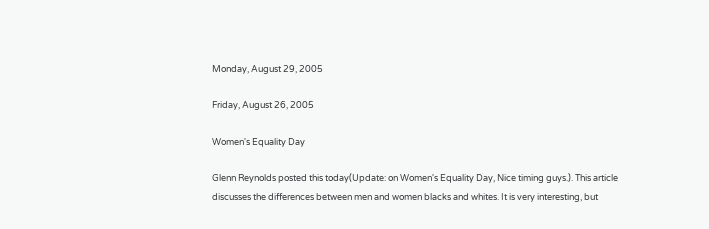Monday, August 29, 2005

Friday, August 26, 2005

Women's Equality Day

Glenn Reynolds posted this today(Update: on Women's Equality Day, Nice timing guys.). This article discusses the differences between men and women blacks and whites. It is very interesting, but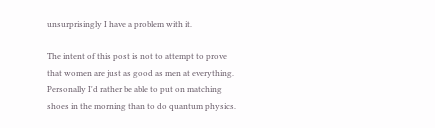unsurprisingly I have a problem with it.

The intent of this post is not to attempt to prove that women are just as good as men at everything. Personally I'd rather be able to put on matching shoes in the morning than to do quantum physics.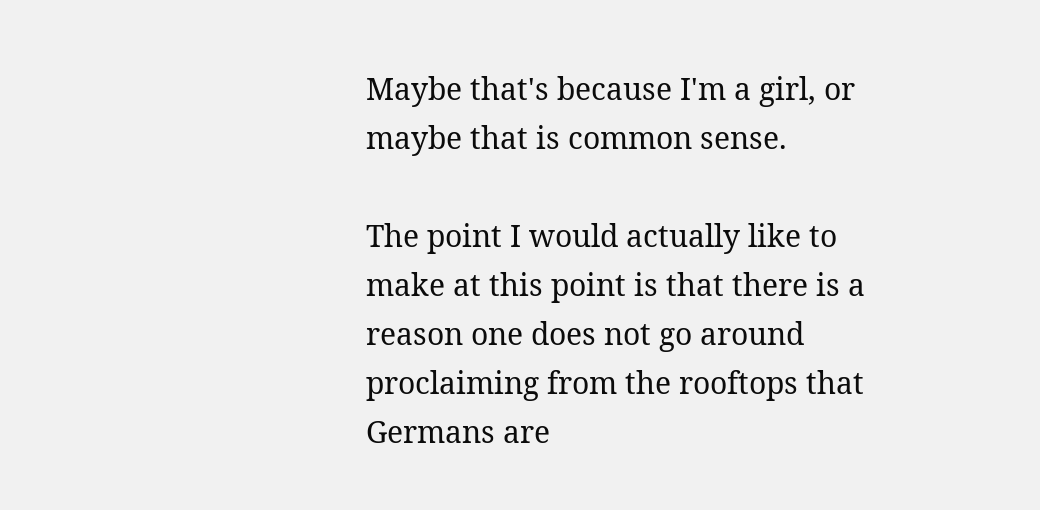Maybe that's because I'm a girl, or maybe that is common sense.

The point I would actually like to make at this point is that there is a reason one does not go around proclaiming from the rooftops that Germans are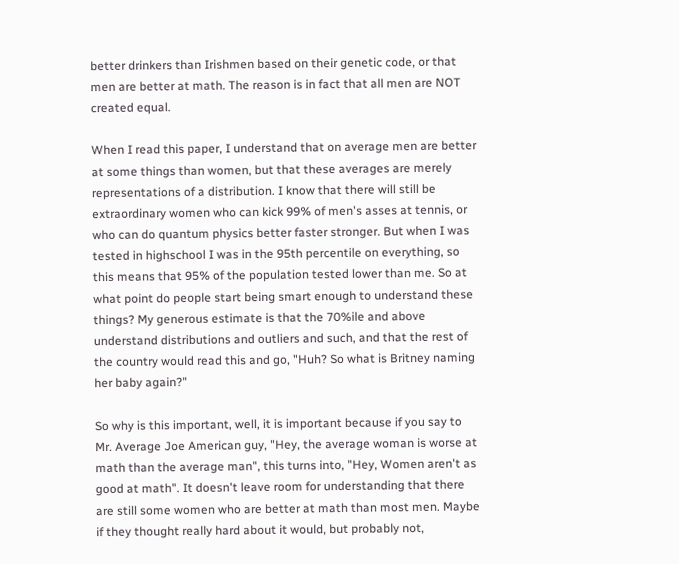better drinkers than Irishmen based on their genetic code, or that men are better at math. The reason is in fact that all men are NOT created equal.

When I read this paper, I understand that on average men are better at some things than women, but that these averages are merely representations of a distribution. I know that there will still be extraordinary women who can kick 99% of men's asses at tennis, or who can do quantum physics better faster stronger. But when I was tested in highschool I was in the 95th percentile on everything, so this means that 95% of the population tested lower than me. So at what point do people start being smart enough to understand these things? My generous estimate is that the 70%ile and above understand distributions and outliers and such, and that the rest of the country would read this and go, "Huh? So what is Britney naming her baby again?"

So why is this important, well, it is important because if you say to Mr. Average Joe American guy, "Hey, the average woman is worse at math than the average man", this turns into, "Hey, Women aren't as good at math". It doesn't leave room for understanding that there are still some women who are better at math than most men. Maybe if they thought really hard about it would, but probably not,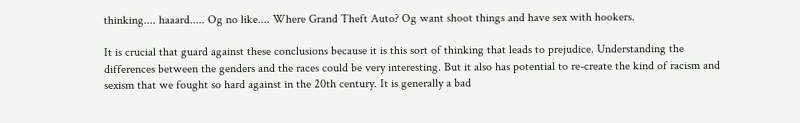thinking.... haaard..... Og no like.... Where Grand Theft Auto? Og want shoot things and have sex with hookers.

It is crucial that guard against these conclusions because it is this sort of thinking that leads to prejudice. Understanding the differences between the genders and the races could be very interesting. But it also has potential to re-create the kind of racism and sexism that we fought so hard against in the 20th century. It is generally a bad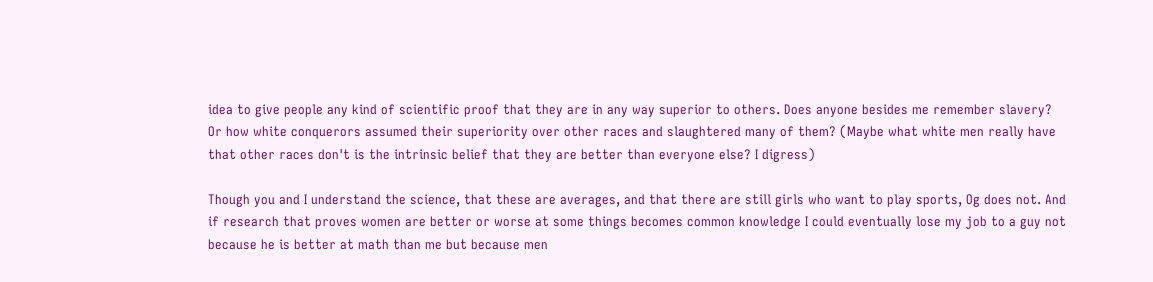idea to give people any kind of scientific proof that they are in any way superior to others. Does anyone besides me remember slavery? Or how white conquerors assumed their superiority over other races and slaughtered many of them? (Maybe what white men really have that other races don't is the intrinsic belief that they are better than everyone else? I digress)

Though you and I understand the science, that these are averages, and that there are still girls who want to play sports, Og does not. And if research that proves women are better or worse at some things becomes common knowledge I could eventually lose my job to a guy not because he is better at math than me but because men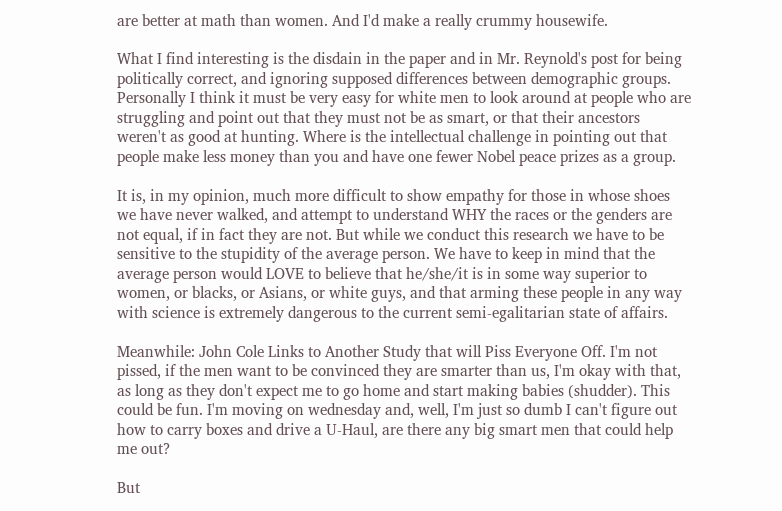are better at math than women. And I'd make a really crummy housewife.

What I find interesting is the disdain in the paper and in Mr. Reynold's post for being politically correct, and ignoring supposed differences between demographic groups. Personally I think it must be very easy for white men to look around at people who are struggling and point out that they must not be as smart, or that their ancestors weren't as good at hunting. Where is the intellectual challenge in pointing out that people make less money than you and have one fewer Nobel peace prizes as a group.

It is, in my opinion, much more difficult to show empathy for those in whose shoes we have never walked, and attempt to understand WHY the races or the genders are not equal, if in fact they are not. But while we conduct this research we have to be sensitive to the stupidity of the average person. We have to keep in mind that the average person would LOVE to believe that he/she/it is in some way superior to women, or blacks, or Asians, or white guys, and that arming these people in any way with science is extremely dangerous to the current semi-egalitarian state of affairs.

Meanwhile: John Cole Links to Another Study that will Piss Everyone Off. I'm not pissed, if the men want to be convinced they are smarter than us, I'm okay with that, as long as they don't expect me to go home and start making babies (shudder). This could be fun. I'm moving on wednesday and, well, I'm just so dumb I can't figure out how to carry boxes and drive a U-Haul, are there any big smart men that could help me out?

But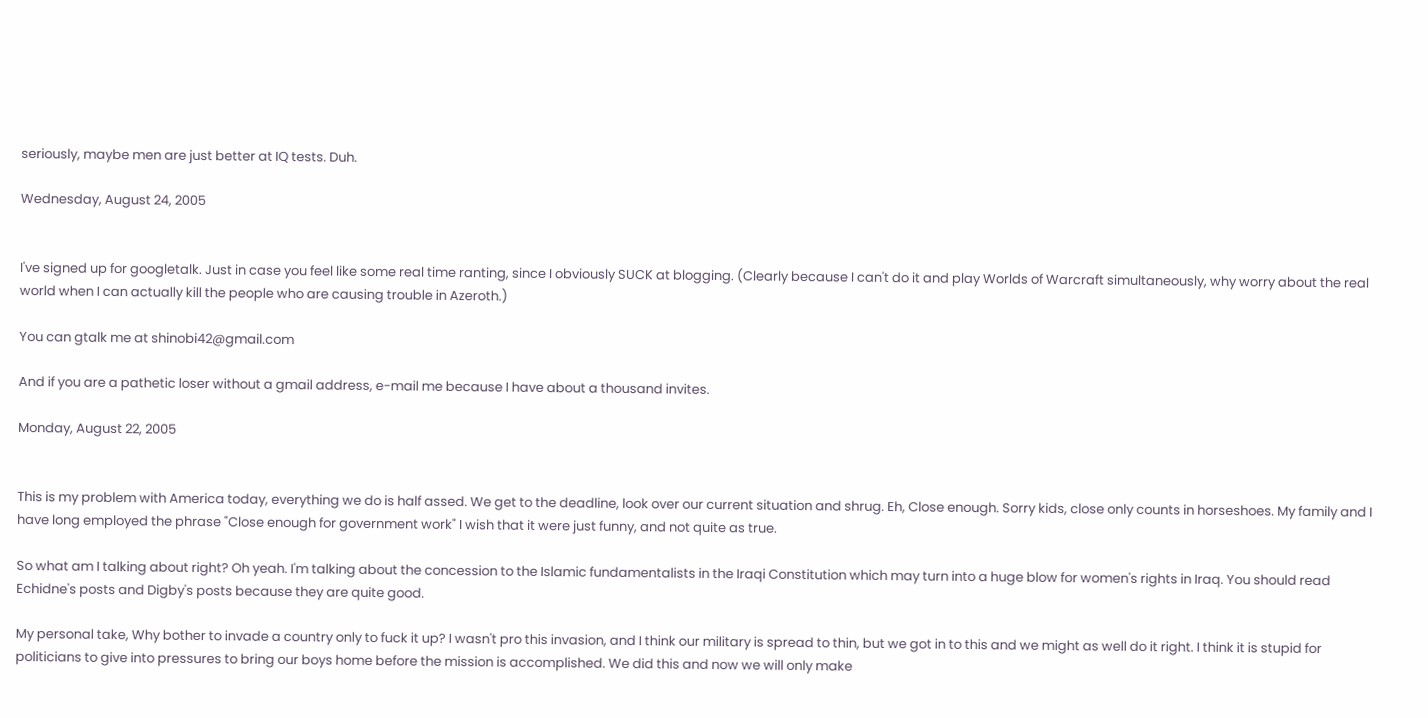seriously, maybe men are just better at IQ tests. Duh.

Wednesday, August 24, 2005


I've signed up for googletalk. Just in case you feel like some real time ranting, since I obviously SUCK at blogging. (Clearly because I can't do it and play Worlds of Warcraft simultaneously, why worry about the real world when I can actually kill the people who are causing trouble in Azeroth.)

You can gtalk me at shinobi42@gmail.com

And if you are a pathetic loser without a gmail address, e-mail me because I have about a thousand invites.

Monday, August 22, 2005


This is my problem with America today, everything we do is half assed. We get to the deadline, look over our current situation and shrug. Eh, Close enough. Sorry kids, close only counts in horseshoes. My family and I have long employed the phrase "Close enough for government work" I wish that it were just funny, and not quite as true.

So what am I talking about right? Oh yeah. I'm talking about the concession to the Islamic fundamentalists in the Iraqi Constitution which may turn into a huge blow for women's rights in Iraq. You should read Echidne's posts and Digby's posts because they are quite good.

My personal take, Why bother to invade a country only to fuck it up? I wasn't pro this invasion, and I think our military is spread to thin, but we got in to this and we might as well do it right. I think it is stupid for politicians to give into pressures to bring our boys home before the mission is accomplished. We did this and now we will only make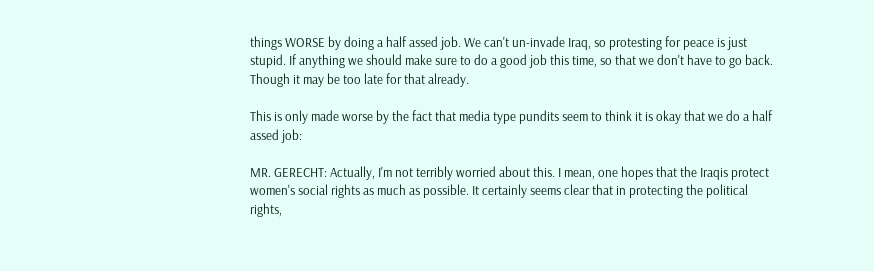things WORSE by doing a half assed job. We can't un-invade Iraq, so protesting for peace is just stupid. If anything we should make sure to do a good job this time, so that we don't have to go back. Though it may be too late for that already.

This is only made worse by the fact that media type pundits seem to think it is okay that we do a half assed job:

MR. GERECHT: Actually, I'm not terribly worried about this. I mean, one hopes that the Iraqis protect women's social rights as much as possible. It certainly seems clear that in protecting the political rights,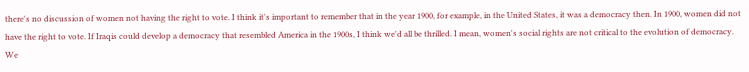there's no discussion of women not having the right to vote. I think it's important to remember that in the year 1900, for example, in the United States, it was a democracy then. In 1900, women did not have the right to vote. If Iraqis could develop a democracy that resembled America in the 1900s, I think we'd all be thrilled. I mean, women's social rights are not critical to the evolution of democracy. We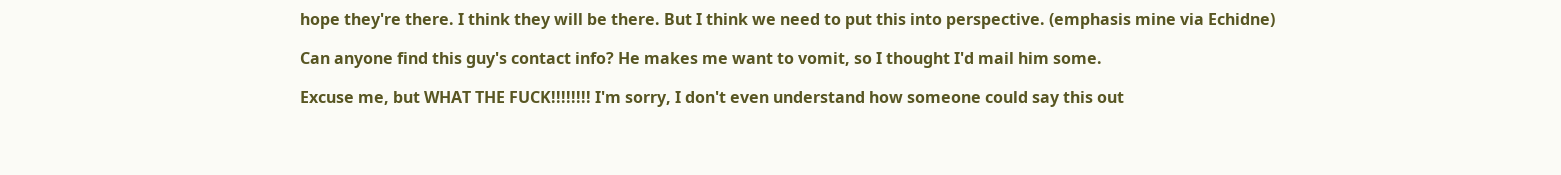hope they're there. I think they will be there. But I think we need to put this into perspective. (emphasis mine via Echidne)

Can anyone find this guy's contact info? He makes me want to vomit, so I thought I'd mail him some.

Excuse me, but WHAT THE FUCK!!!!!!!! I'm sorry, I don't even understand how someone could say this out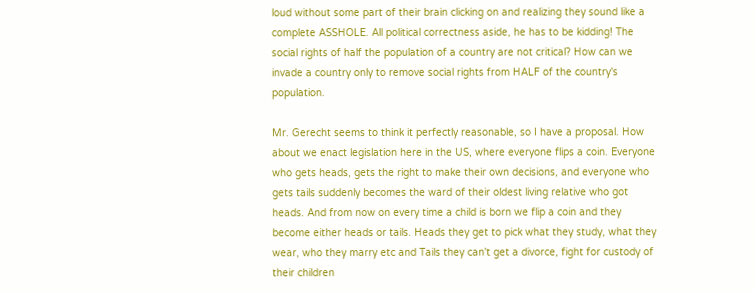loud without some part of their brain clicking on and realizing they sound like a complete ASSHOLE. All political correctness aside, he has to be kidding! The social rights of half the population of a country are not critical? How can we invade a country only to remove social rights from HALF of the country's population.

Mr. Gerecht seems to think it perfectly reasonable, so I have a proposal. How about we enact legislation here in the US, where everyone flips a coin. Everyone who gets heads, gets the right to make their own decisions, and everyone who gets tails suddenly becomes the ward of their oldest living relative who got heads. And from now on every time a child is born we flip a coin and they become either heads or tails. Heads they get to pick what they study, what they wear, who they marry etc and Tails they can't get a divorce, fight for custody of their children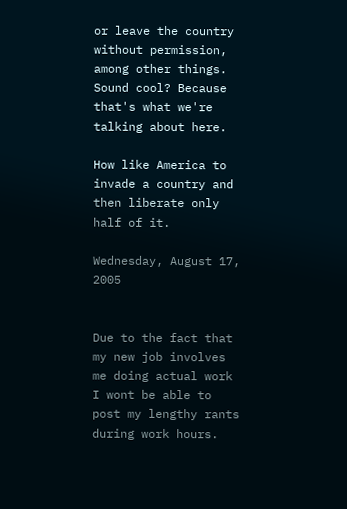or leave the country without permission, among other things. Sound cool? Because that's what we're talking about here.

How like America to invade a country and then liberate only half of it.

Wednesday, August 17, 2005


Due to the fact that my new job involves me doing actual work I wont be able to post my lengthy rants during work hours.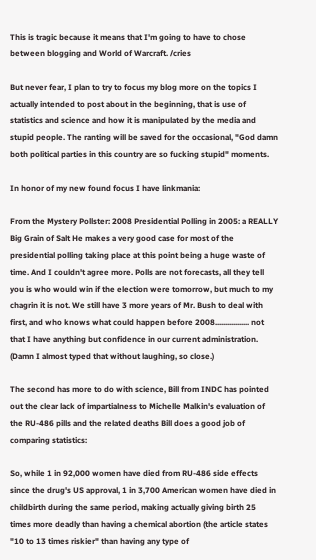This is tragic because it means that I'm going to have to chose between blogging and World of Warcraft. /cries

But never fear, I plan to try to focus my blog more on the topics I actually intended to post about in the beginning, that is use of statistics and science and how it is manipulated by the media and stupid people. The ranting will be saved for the occasional, "God damn both political parties in this country are so fucking stupid" moments.

In honor of my new found focus I have linkmania:

From the Mystery Pollster: 2008 Presidential Polling in 2005: a REALLY Big Grain of Salt He makes a very good case for most of the presidential polling taking place at this point being a huge waste of time. And I couldn't agree more. Polls are not forecasts, all they tell you is who would win if the election were tomorrow, but much to my chagrin it is not. We still have 3 more years of Mr. Bush to deal with first, and who knows what could happen before 2008................. not that I have anything but confidence in our current administration. (Damn I almost typed that without laughing, so close.)

The second has more to do with science, Bill from INDC has pointed out the clear lack of impartialness to Michelle Malkin's evaluation of the RU-486 pills and the related deaths Bill does a good job of comparing statistics:

So, while 1 in 92,000 women have died from RU-486 side effects since the drug's US approval, 1 in 3,700 American women have died in childbirth during the same period, making actually giving birth 25 times more deadly than having a chemical abortion (the article states "10 to 13 times riskier" than having any type of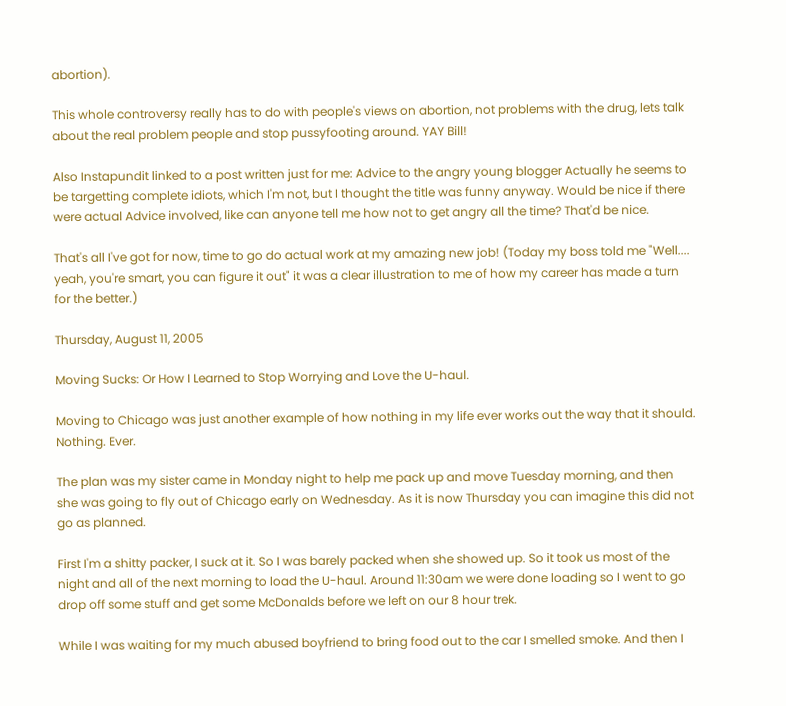abortion).

This whole controversy really has to do with people's views on abortion, not problems with the drug, lets talk about the real problem people and stop pussyfooting around. YAY Bill!

Also Instapundit linked to a post written just for me: Advice to the angry young blogger Actually he seems to be targetting complete idiots, which I'm not, but I thought the title was funny anyway. Would be nice if there were actual Advice involved, like can anyone tell me how not to get angry all the time? That'd be nice.

That's all I've got for now, time to go do actual work at my amazing new job! (Today my boss told me "Well.... yeah, you're smart, you can figure it out" it was a clear illustration to me of how my career has made a turn for the better.)

Thursday, August 11, 2005

Moving Sucks: Or How I Learned to Stop Worrying and Love the U-haul.

Moving to Chicago was just another example of how nothing in my life ever works out the way that it should. Nothing. Ever.

The plan was my sister came in Monday night to help me pack up and move Tuesday morning, and then she was going to fly out of Chicago early on Wednesday. As it is now Thursday you can imagine this did not go as planned.

First I'm a shitty packer, I suck at it. So I was barely packed when she showed up. So it took us most of the night and all of the next morning to load the U-haul. Around 11:30am we were done loading so I went to go drop off some stuff and get some McDonalds before we left on our 8 hour trek.

While I was waiting for my much abused boyfriend to bring food out to the car I smelled smoke. And then I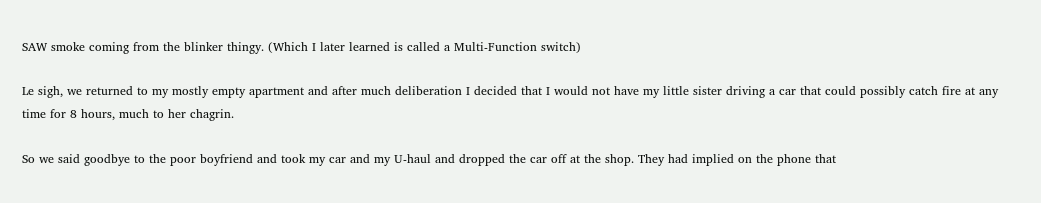SAW smoke coming from the blinker thingy. (Which I later learned is called a Multi-Function switch)

Le sigh, we returned to my mostly empty apartment and after much deliberation I decided that I would not have my little sister driving a car that could possibly catch fire at any time for 8 hours, much to her chagrin.

So we said goodbye to the poor boyfriend and took my car and my U-haul and dropped the car off at the shop. They had implied on the phone that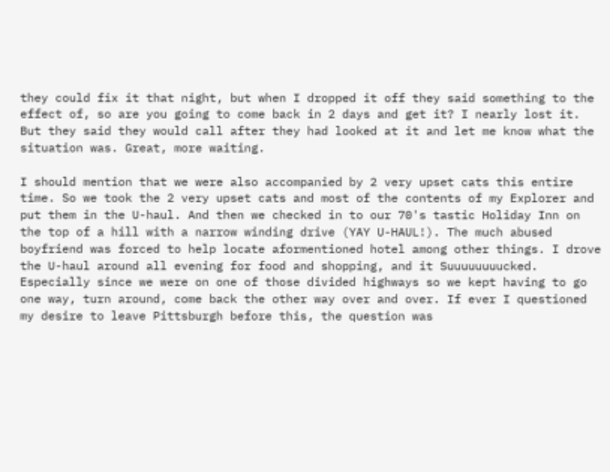they could fix it that night, but when I dropped it off they said something to the effect of, so are you going to come back in 2 days and get it? I nearly lost it. But they said they would call after they had looked at it and let me know what the situation was. Great, more waiting.

I should mention that we were also accompanied by 2 very upset cats this entire time. So we took the 2 very upset cats and most of the contents of my Explorer and put them in the U-haul. And then we checked in to our 70's tastic Holiday Inn on the top of a hill with a narrow winding drive (YAY U-HAUL!). The much abused boyfriend was forced to help locate aformentioned hotel among other things. I drove the U-haul around all evening for food and shopping, and it Suuuuuuuucked. Especially since we were on one of those divided highways so we kept having to go one way, turn around, come back the other way over and over. If ever I questioned my desire to leave Pittsburgh before this, the question was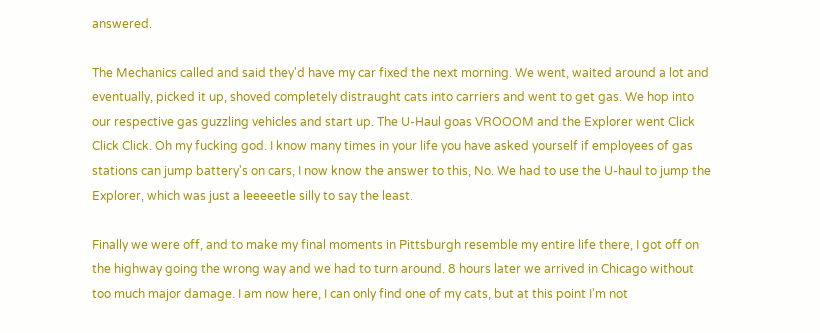answered.

The Mechanics called and said they'd have my car fixed the next morning. We went, waited around a lot and eventually, picked it up, shoved completely distraught cats into carriers and went to get gas. We hop into our respective gas guzzling vehicles and start up. The U-Haul goas VROOOM and the Explorer went Click Click Click. Oh my fucking god. I know many times in your life you have asked yourself if employees of gas stations can jump battery's on cars, I now know the answer to this, No. We had to use the U-haul to jump the Explorer, which was just a leeeeetle silly to say the least.

Finally we were off, and to make my final moments in Pittsburgh resemble my entire life there, I got off on the highway going the wrong way and we had to turn around. 8 hours later we arrived in Chicago without too much major damage. I am now here, I can only find one of my cats, but at this point I'm not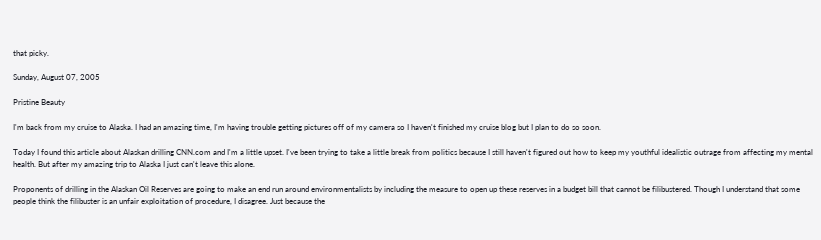that picky.

Sunday, August 07, 2005

Pristine Beauty

I'm back from my cruise to Alaska. I had an amazing time, I'm having trouble getting pictures off of my camera so I haven't finished my cruise blog but I plan to do so soon.

Today I found this article about Alaskan drilling CNN.com and I'm a little upset. I've been trying to take a little break from politics because I still haven't figured out how to keep my youthful idealistic outrage from affecting my mental health. But after my amazing trip to Alaska I just can't leave this alone.

Proponents of drilling in the Alaskan Oil Reserves are going to make an end run around environmentalists by including the measure to open up these reserves in a budget bill that cannot be filibustered. Though I understand that some people think the filibuster is an unfair exploitation of procedure, I disagree. Just because the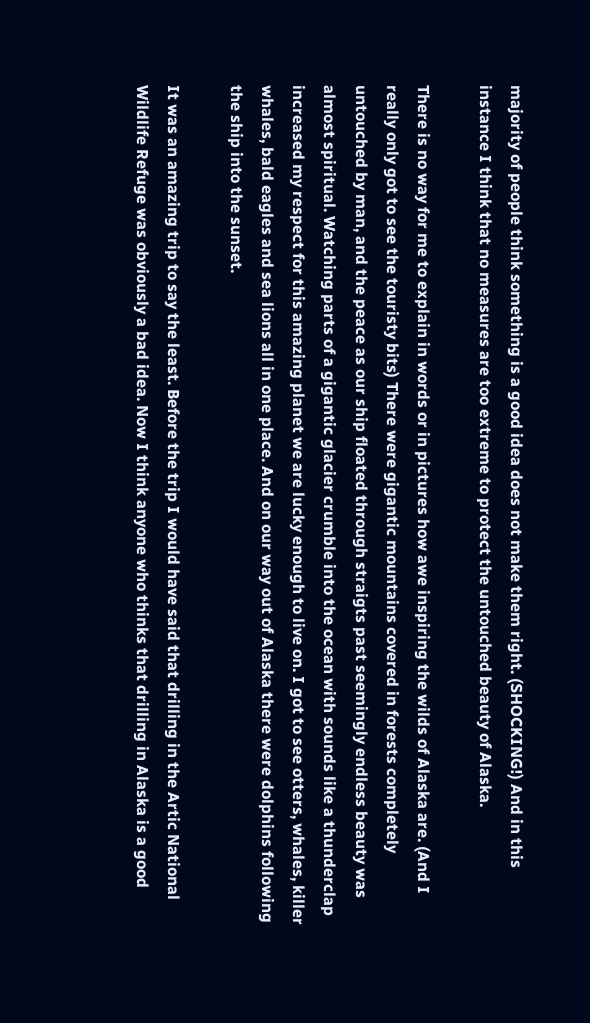majority of people think something is a good idea does not make them right. (SHOCKING!) And in this instance I think that no measures are too extreme to protect the untouched beauty of Alaska.

There is no way for me to explain in words or in pictures how awe inspiring the wilds of Alaska are. (And I really only got to see the touristy bits) There were gigantic mountains covered in forests completely untouched by man, and the peace as our ship floated through straigts past seemingly endless beauty was almost spiritual. Watching parts of a gigantic glacier crumble into the ocean with sounds like a thunderclap increased my respect for this amazing planet we are lucky enough to live on. I got to see otters, whales, killer whales, bald eagles and sea lions all in one place. And on our way out of Alaska there were dolphins following the ship into the sunset.

It was an amazing trip to say the least. Before the trip I would have said that drilling in the Artic National Wildlife Refuge was obviously a bad idea. Now I think anyone who thinks that drilling in Alaska is a good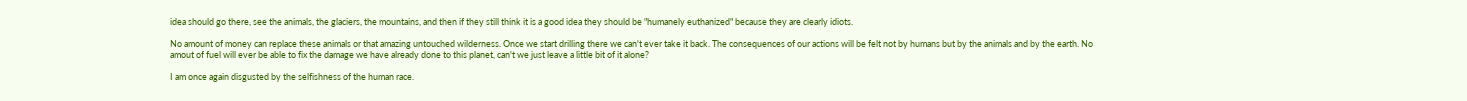idea should go there, see the animals, the glaciers, the mountains, and then if they still think it is a good idea they should be "humanely euthanized" because they are clearly idiots.

No amount of money can replace these animals or that amazing untouched wilderness. Once we start drilling there we can't ever take it back. The consequences of our actions will be felt not by humans but by the animals and by the earth. No amout of fuel will ever be able to fix the damage we have already done to this planet, can't we just leave a little bit of it alone?

I am once again disgusted by the selfishness of the human race.